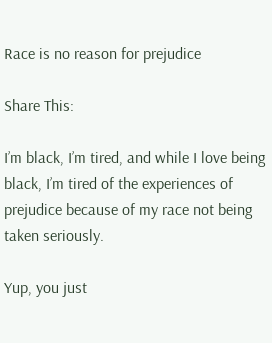Race is no reason for prejudice

Share This:

I’m black, I’m tired, and while I love being black, I’m tired of the experiences of prejudice because of my race not being taken seriously.

Yup, you just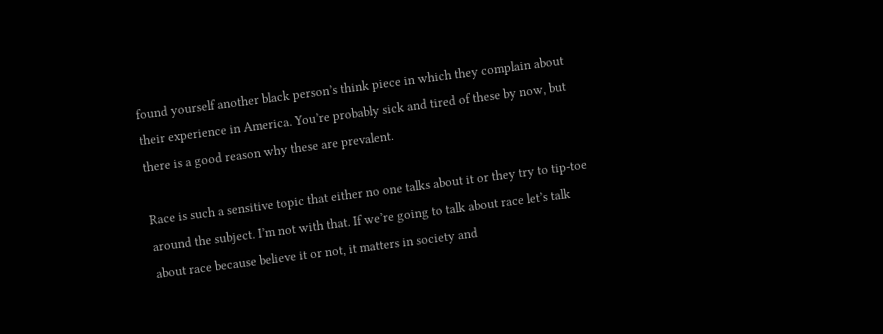found yourself another black person’s think piece in which they complain about their experience in America. You’re probably sick and tired of these by now, but there is a good reason why these are prevalent.

Race is such a sensitive topic that either no one talks about it or they try to tip-toe around the subject. I’m not with that. If we’re going to talk about race let’s talk about race because believe it or not, it matters in society and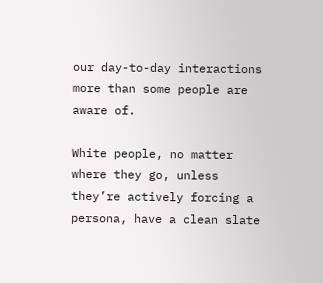our day-to-day interactions more than some people are aware of.

White people, no matter where they go, unless they’re actively forcing a persona, have a clean slate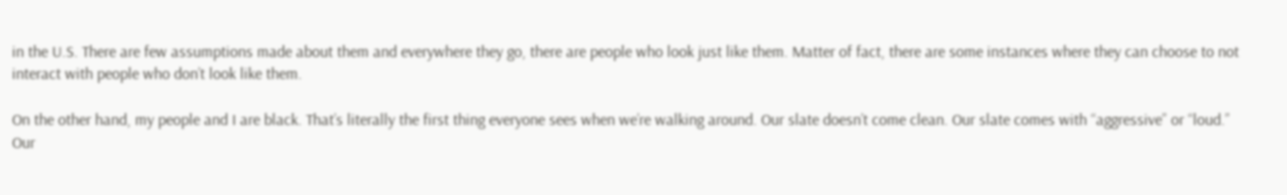in the U.S. There are few assumptions made about them and everywhere they go, there are people who look just like them. Matter of fact, there are some instances where they can choose to not interact with people who don’t look like them.

On the other hand, my people and I are black. That’s literally the first thing everyone sees when we’re walking around. Our slate doesn’t come clean. Our slate comes with “aggressive” or “loud.” Our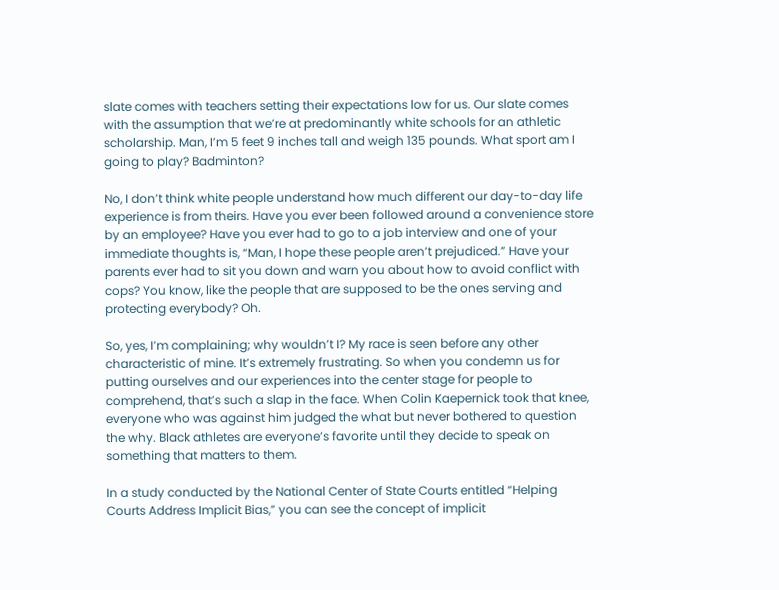slate comes with teachers setting their expectations low for us. Our slate comes with the assumption that we’re at predominantly white schools for an athletic scholarship. Man, I’m 5 feet 9 inches tall and weigh 135 pounds. What sport am I going to play? Badminton?

No, I don’t think white people understand how much different our day-to-day life experience is from theirs. Have you ever been followed around a convenience store by an employee? Have you ever had to go to a job interview and one of your immediate thoughts is, “Man, I hope these people aren’t prejudiced.” Have your parents ever had to sit you down and warn you about how to avoid conflict with cops? You know, like the people that are supposed to be the ones serving and protecting everybody? Oh.

So, yes, I’m complaining; why wouldn’t I? My race is seen before any other characteristic of mine. It’s extremely frustrating. So when you condemn us for putting ourselves and our experiences into the center stage for people to comprehend, that’s such a slap in the face. When Colin Kaepernick took that knee, everyone who was against him judged the what but never bothered to question the why. Black athletes are everyone’s favorite until they decide to speak on something that matters to them.

In a study conducted by the National Center of State Courts entitled “Helping Courts Address Implicit Bias,” you can see the concept of implicit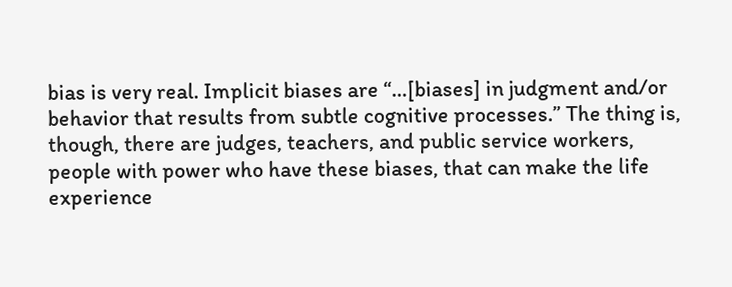bias is very real. Implicit biases are “…[biases] in judgment and/or behavior that results from subtle cognitive processes.” The thing is, though, there are judges, teachers, and public service workers, people with power who have these biases, that can make the life experience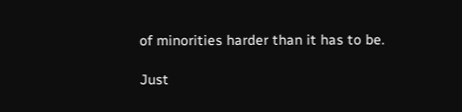of minorities harder than it has to be.

Just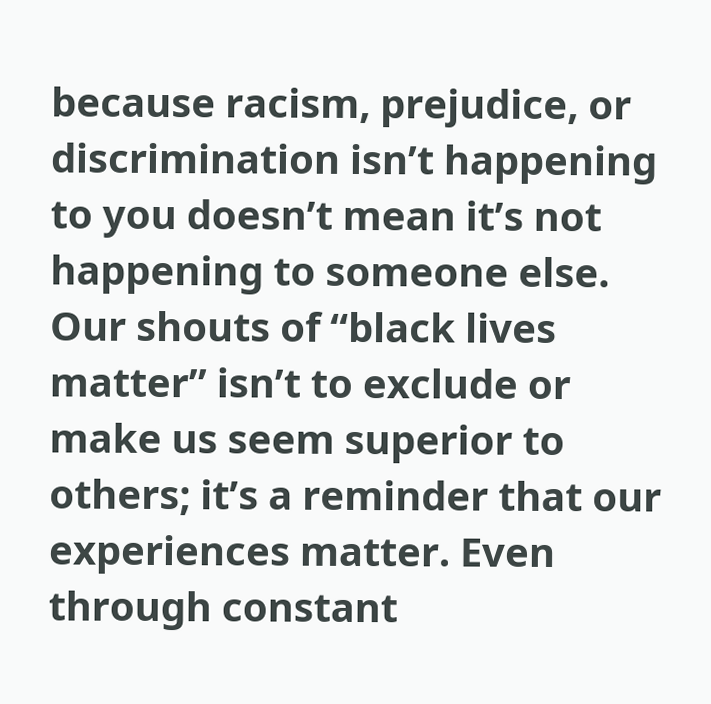because racism, prejudice, or discrimination isn’t happening to you doesn’t mean it’s not happening to someone else. Our shouts of “black lives matter” isn’t to exclude or make us seem superior to others; it’s a reminder that our experiences matter. Even through constant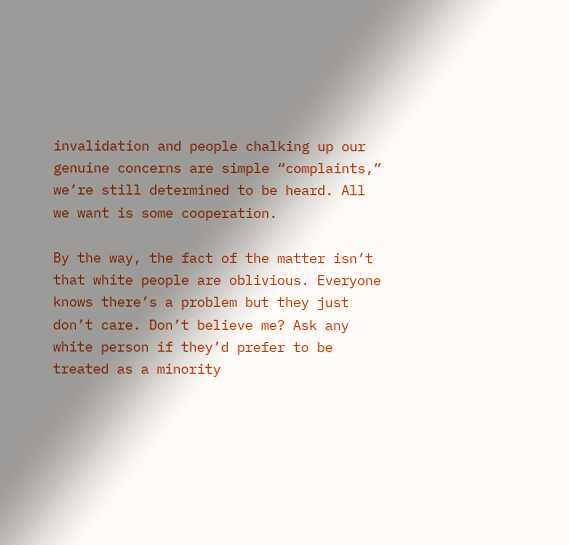invalidation and people chalking up our genuine concerns are simple “complaints,” we’re still determined to be heard. All we want is some cooperation.

By the way, the fact of the matter isn’t that white people are oblivious. Everyone knows there’s a problem but they just don’t care. Don’t believe me? Ask any white person if they’d prefer to be treated as a minority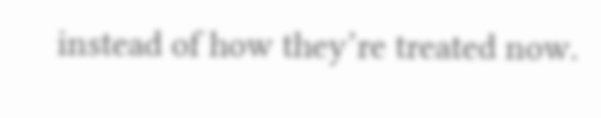instead of how they’re treated now.